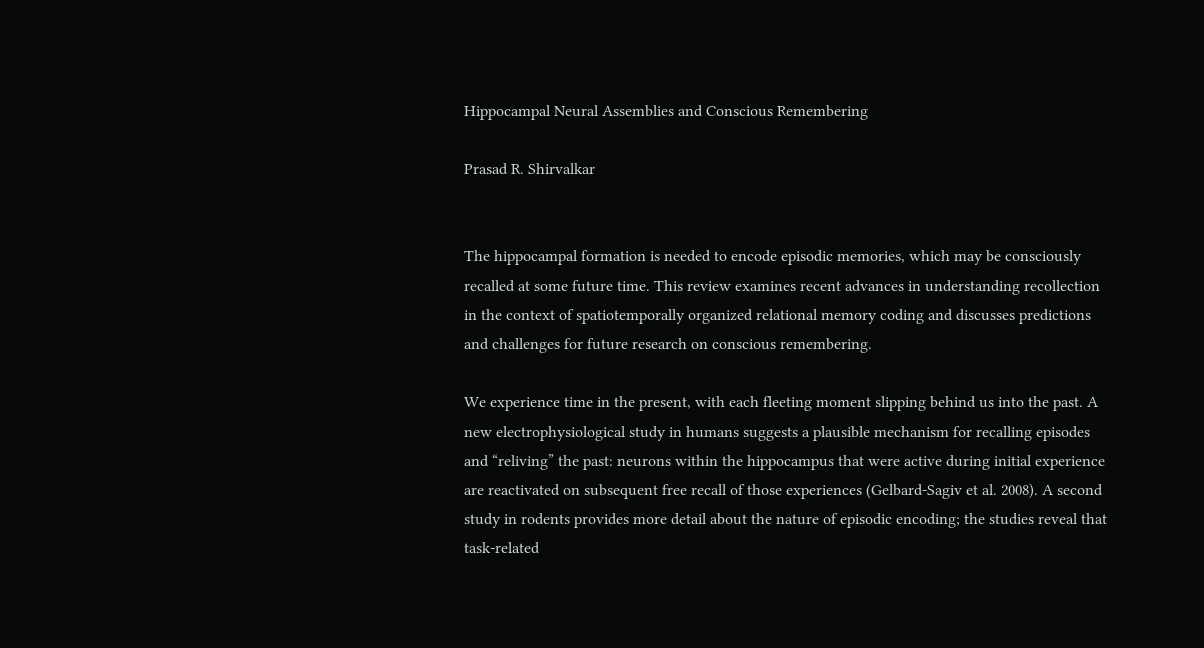Hippocampal Neural Assemblies and Conscious Remembering

Prasad R. Shirvalkar


The hippocampal formation is needed to encode episodic memories, which may be consciously recalled at some future time. This review examines recent advances in understanding recollection in the context of spatiotemporally organized relational memory coding and discusses predictions and challenges for future research on conscious remembering.

We experience time in the present, with each fleeting moment slipping behind us into the past. A new electrophysiological study in humans suggests a plausible mechanism for recalling episodes and “reliving” the past: neurons within the hippocampus that were active during initial experience are reactivated on subsequent free recall of those experiences (Gelbard-Sagiv et al. 2008). A second study in rodents provides more detail about the nature of episodic encoding; the studies reveal that task-related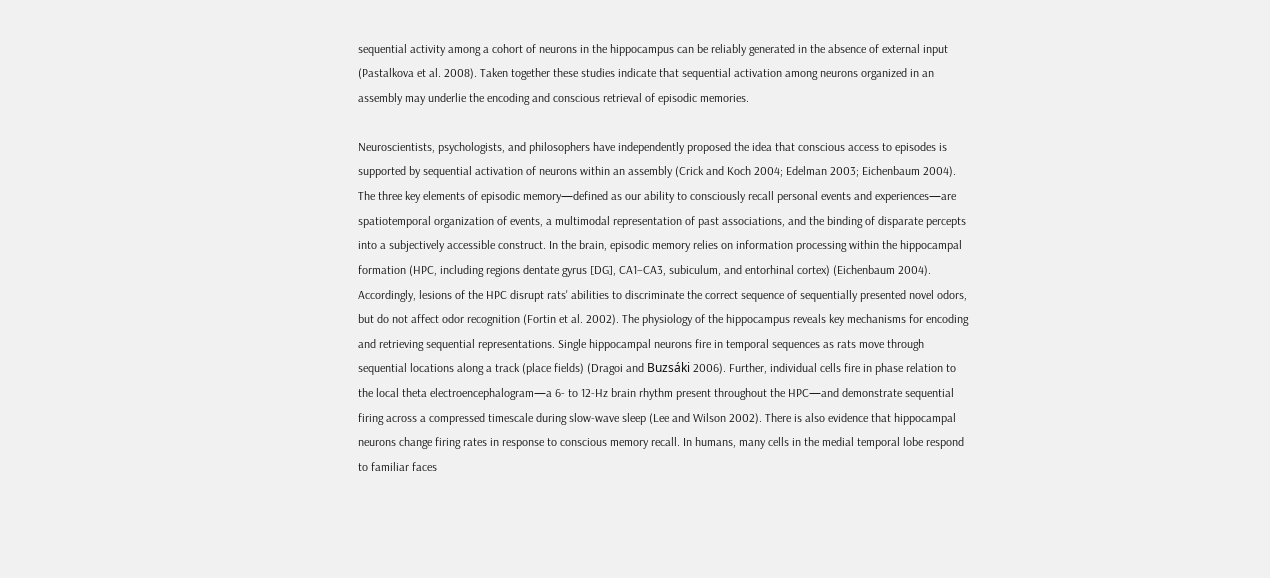sequential activity among a cohort of neurons in the hippocampus can be reliably generated in the absence of external input (Pastalkova et al. 2008). Taken together these studies indicate that sequential activation among neurons organized in an assembly may underlie the encoding and conscious retrieval of episodic memories.

Neuroscientists, psychologists, and philosophers have independently proposed the idea that conscious access to episodes is supported by sequential activation of neurons within an assembly (Crick and Koch 2004; Edelman 2003; Eichenbaum 2004). The three key elements of episodic memory—defined as our ability to consciously recall personal events and experiences—are spatiotemporal organization of events, a multimodal representation of past associations, and the binding of disparate percepts into a subjectively accessible construct. In the brain, episodic memory relies on information processing within the hippocampal formation (HPC, including regions dentate gyrus [DG], CA1–CA3, subiculum, and entorhinal cortex) (Eichenbaum 2004). Accordingly, lesions of the HPC disrupt rats' abilities to discriminate the correct sequence of sequentially presented novel odors, but do not affect odor recognition (Fortin et al. 2002). The physiology of the hippocampus reveals key mechanisms for encoding and retrieving sequential representations. Single hippocampal neurons fire in temporal sequences as rats move through sequential locations along a track (place fields) (Dragoi and Buzsáki 2006). Further, individual cells fire in phase relation to the local theta electroencephalogram—a 6- to 12-Hz brain rhythm present throughout the HPC—and demonstrate sequential firing across a compressed timescale during slow-wave sleep (Lee and Wilson 2002). There is also evidence that hippocampal neurons change firing rates in response to conscious memory recall. In humans, many cells in the medial temporal lobe respond to familiar faces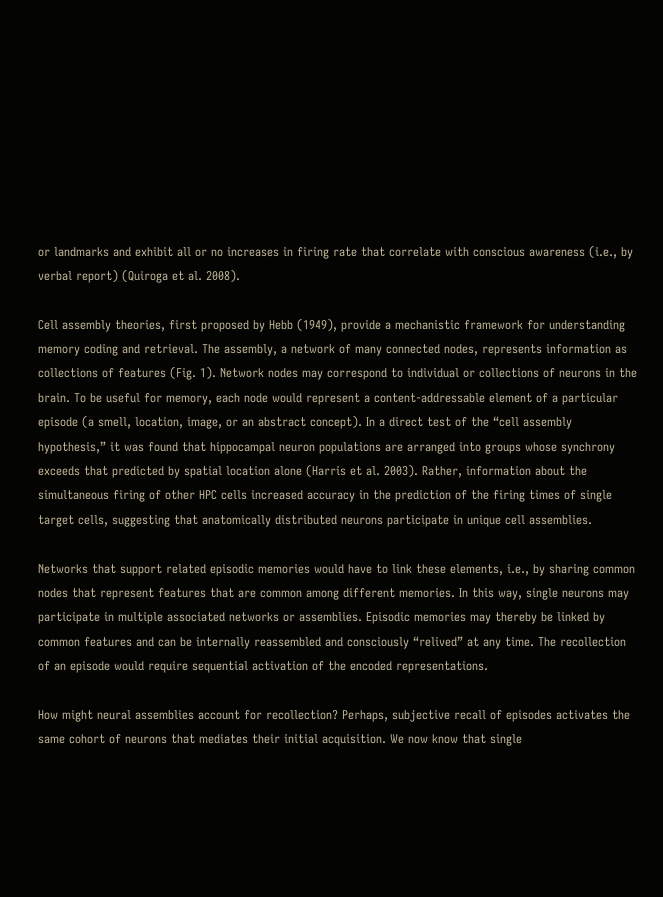or landmarks and exhibit all or no increases in firing rate that correlate with conscious awareness (i.e., by verbal report) (Quiroga et al. 2008).

Cell assembly theories, first proposed by Hebb (1949), provide a mechanistic framework for understanding memory coding and retrieval. The assembly, a network of many connected nodes, represents information as collections of features (Fig. 1). Network nodes may correspond to individual or collections of neurons in the brain. To be useful for memory, each node would represent a content-addressable element of a particular episode (a smell, location, image, or an abstract concept). In a direct test of the “cell assembly hypothesis,” it was found that hippocampal neuron populations are arranged into groups whose synchrony exceeds that predicted by spatial location alone (Harris et al. 2003). Rather, information about the simultaneous firing of other HPC cells increased accuracy in the prediction of the firing times of single target cells, suggesting that anatomically distributed neurons participate in unique cell assemblies.

Networks that support related episodic memories would have to link these elements, i.e., by sharing common nodes that represent features that are common among different memories. In this way, single neurons may participate in multiple associated networks or assemblies. Episodic memories may thereby be linked by common features and can be internally reassembled and consciously “relived” at any time. The recollection of an episode would require sequential activation of the encoded representations.

How might neural assemblies account for recollection? Perhaps, subjective recall of episodes activates the same cohort of neurons that mediates their initial acquisition. We now know that single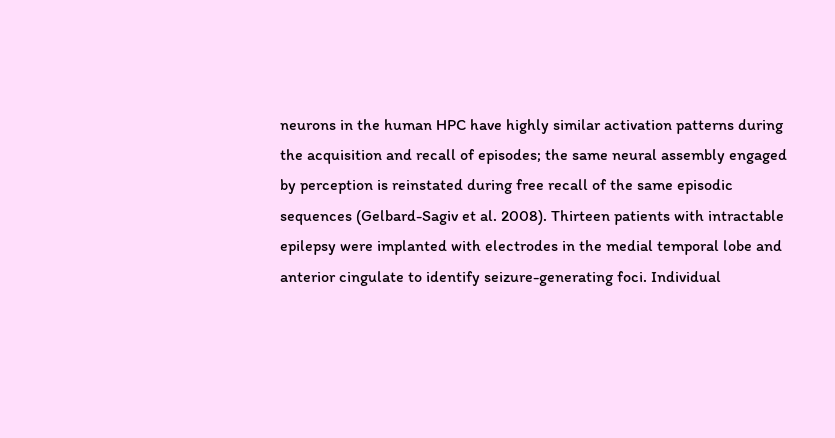neurons in the human HPC have highly similar activation patterns during the acquisition and recall of episodes; the same neural assembly engaged by perception is reinstated during free recall of the same episodic sequences (Gelbard-Sagiv et al. 2008). Thirteen patients with intractable epilepsy were implanted with electrodes in the medial temporal lobe and anterior cingulate to identify seizure-generating foci. Individual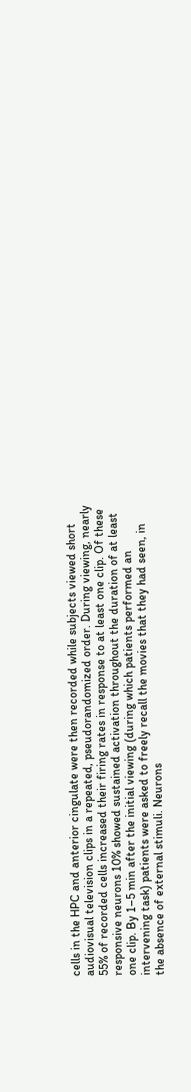cells in the HPC and anterior cingulate were then recorded while subjects viewed short audiovisual television clips in a repeated, pseudorandomized order. During viewing, nearly 55% of recorded cells increased their firing rates in response to at least one clip. Of these responsive neurons 10% showed sustained activation throughout the duration of at least one clip. By 1–5 min after the initial viewing (during which patients performed an intervening task) patients were asked to freely recall the movies that they had seen, in the absence of external stimuli. Neurons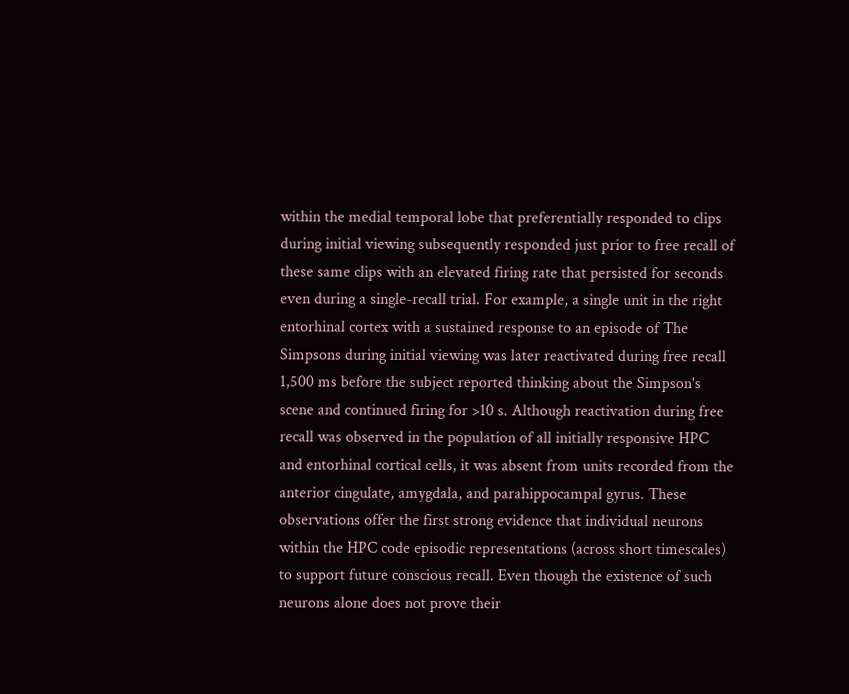within the medial temporal lobe that preferentially responded to clips during initial viewing subsequently responded just prior to free recall of these same clips with an elevated firing rate that persisted for seconds even during a single-recall trial. For example, a single unit in the right entorhinal cortex with a sustained response to an episode of The Simpsons during initial viewing was later reactivated during free recall 1,500 ms before the subject reported thinking about the Simpson's scene and continued firing for >10 s. Although reactivation during free recall was observed in the population of all initially responsive HPC and entorhinal cortical cells, it was absent from units recorded from the anterior cingulate, amygdala, and parahippocampal gyrus. These observations offer the first strong evidence that individual neurons within the HPC code episodic representations (across short timescales) to support future conscious recall. Even though the existence of such neurons alone does not prove their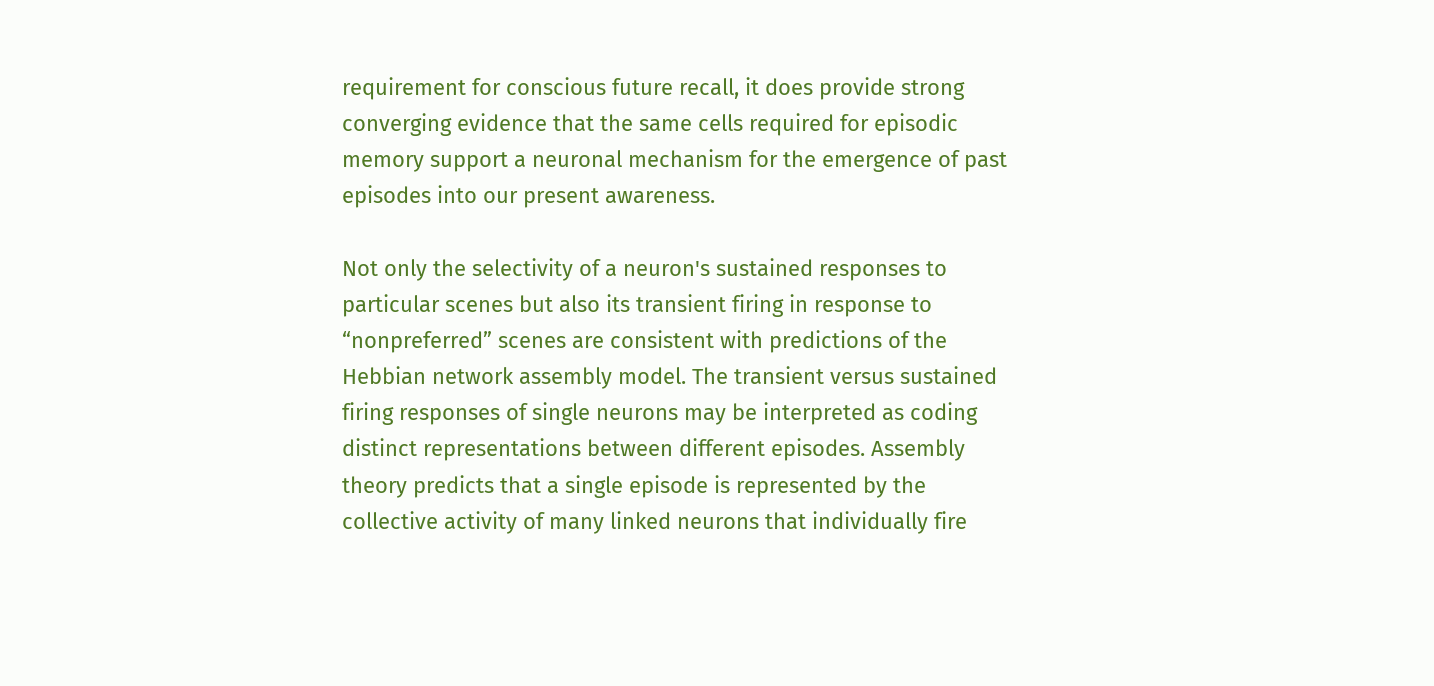requirement for conscious future recall, it does provide strong converging evidence that the same cells required for episodic memory support a neuronal mechanism for the emergence of past episodes into our present awareness.

Not only the selectivity of a neuron's sustained responses to particular scenes but also its transient firing in response to “nonpreferred” scenes are consistent with predictions of the Hebbian network assembly model. The transient versus sustained firing responses of single neurons may be interpreted as coding distinct representations between different episodes. Assembly theory predicts that a single episode is represented by the collective activity of many linked neurons that individually fire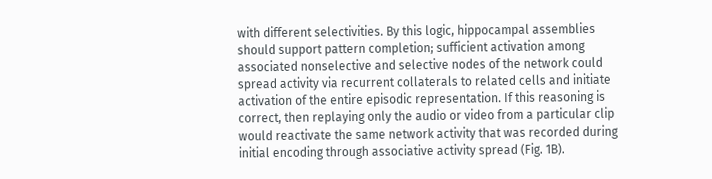with different selectivities. By this logic, hippocampal assemblies should support pattern completion; sufficient activation among associated nonselective and selective nodes of the network could spread activity via recurrent collaterals to related cells and initiate activation of the entire episodic representation. If this reasoning is correct, then replaying only the audio or video from a particular clip would reactivate the same network activity that was recorded during initial encoding through associative activity spread (Fig. 1B).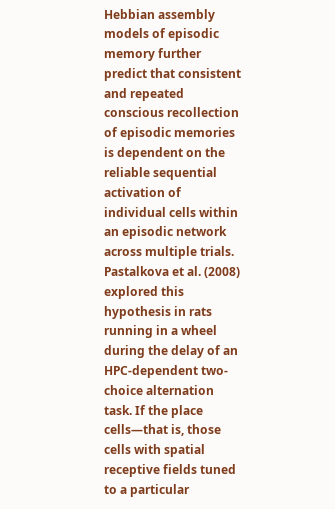Hebbian assembly models of episodic memory further predict that consistent and repeated conscious recollection of episodic memories is dependent on the reliable sequential activation of individual cells within an episodic network across multiple trials. Pastalkova et al. (2008) explored this hypothesis in rats running in a wheel during the delay of an HPC-dependent two-choice alternation task. If the place cells—that is, those cells with spatial receptive fields tuned to a particular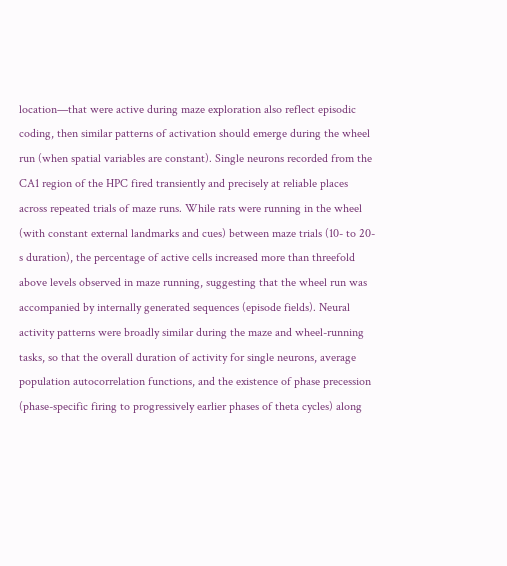location—that were active during maze exploration also reflect episodic coding, then similar patterns of activation should emerge during the wheel run (when spatial variables are constant). Single neurons recorded from the CA1 region of the HPC fired transiently and precisely at reliable places across repeated trials of maze runs. While rats were running in the wheel (with constant external landmarks and cues) between maze trials (10- to 20-s duration), the percentage of active cells increased more than threefold above levels observed in maze running, suggesting that the wheel run was accompanied by internally generated sequences (episode fields). Neural activity patterns were broadly similar during the maze and wheel-running tasks, so that the overall duration of activity for single neurons, average population autocorrelation functions, and the existence of phase precession (phase-specific firing to progressively earlier phases of theta cycles) along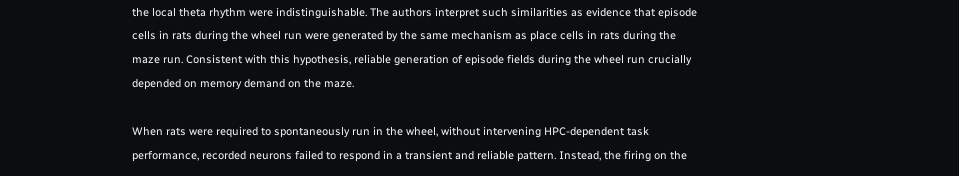the local theta rhythm were indistinguishable. The authors interpret such similarities as evidence that episode cells in rats during the wheel run were generated by the same mechanism as place cells in rats during the maze run. Consistent with this hypothesis, reliable generation of episode fields during the wheel run crucially depended on memory demand on the maze.

When rats were required to spontaneously run in the wheel, without intervening HPC-dependent task performance, recorded neurons failed to respond in a transient and reliable pattern. Instead, the firing on the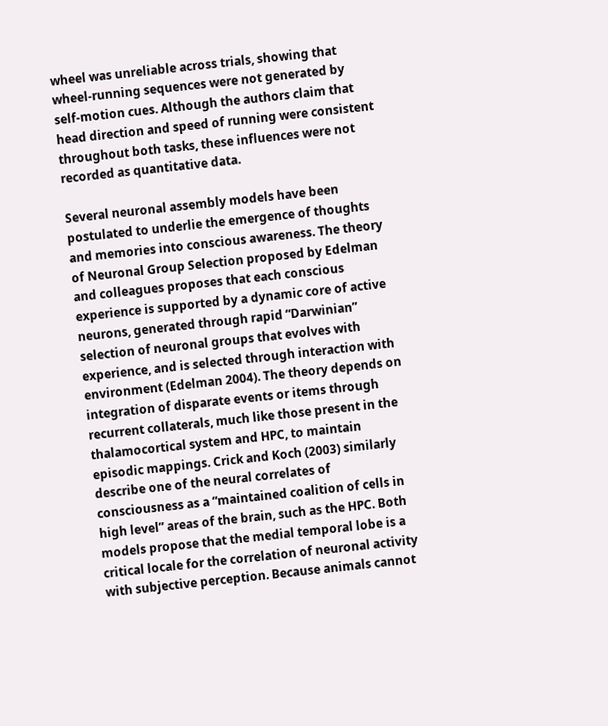wheel was unreliable across trials, showing that wheel-running sequences were not generated by self-motion cues. Although the authors claim that head direction and speed of running were consistent throughout both tasks, these influences were not recorded as quantitative data.

Several neuronal assembly models have been postulated to underlie the emergence of thoughts and memories into conscious awareness. The theory of Neuronal Group Selection proposed by Edelman and colleagues proposes that each conscious experience is supported by a dynamic core of active neurons, generated through rapid “Darwinian” selection of neuronal groups that evolves with experience, and is selected through interaction with environment (Edelman 2004). The theory depends on integration of disparate events or items through recurrent collaterals, much like those present in the thalamocortical system and HPC, to maintain episodic mappings. Crick and Koch (2003) similarly describe one of the neural correlates of consciousness as a “maintained coalition of cells in high level” areas of the brain, such as the HPC. Both models propose that the medial temporal lobe is a critical locale for the correlation of neuronal activity with subjective perception. Because animals cannot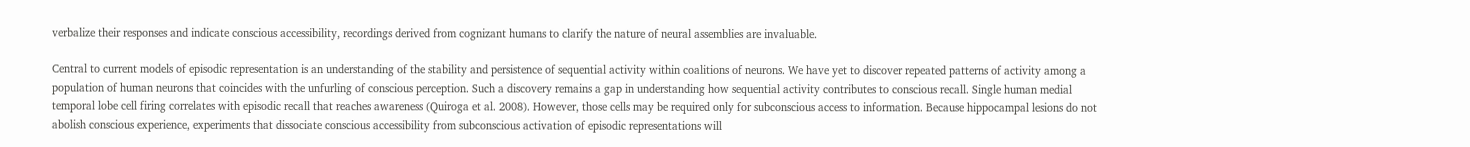verbalize their responses and indicate conscious accessibility, recordings derived from cognizant humans to clarify the nature of neural assemblies are invaluable.

Central to current models of episodic representation is an understanding of the stability and persistence of sequential activity within coalitions of neurons. We have yet to discover repeated patterns of activity among a population of human neurons that coincides with the unfurling of conscious perception. Such a discovery remains a gap in understanding how sequential activity contributes to conscious recall. Single human medial temporal lobe cell firing correlates with episodic recall that reaches awareness (Quiroga et al. 2008). However, those cells may be required only for subconscious access to information. Because hippocampal lesions do not abolish conscious experience, experiments that dissociate conscious accessibility from subconscious activation of episodic representations will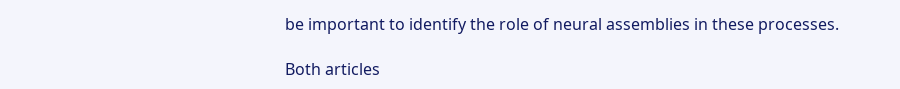be important to identify the role of neural assemblies in these processes.

Both articles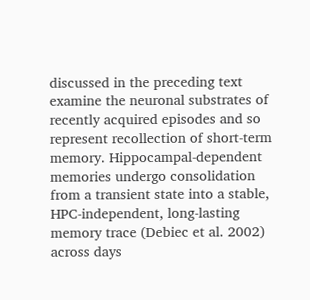discussed in the preceding text examine the neuronal substrates of recently acquired episodes and so represent recollection of short-term memory. Hippocampal-dependent memories undergo consolidation from a transient state into a stable, HPC-independent, long-lasting memory trace (Debiec et al. 2002) across days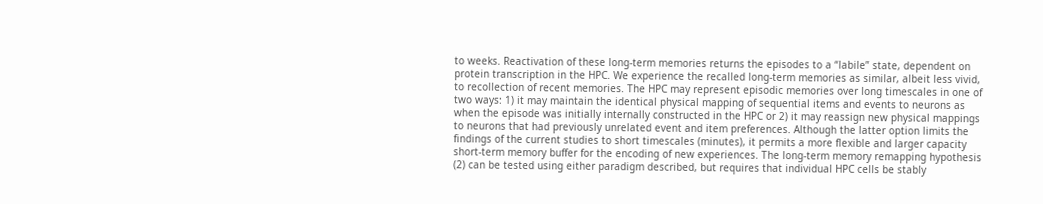to weeks. Reactivation of these long-term memories returns the episodes to a “labile” state, dependent on protein transcription in the HPC. We experience the recalled long-term memories as similar, albeit less vivid, to recollection of recent memories. The HPC may represent episodic memories over long timescales in one of two ways: 1) it may maintain the identical physical mapping of sequential items and events to neurons as when the episode was initially internally constructed in the HPC or 2) it may reassign new physical mappings to neurons that had previously unrelated event and item preferences. Although the latter option limits the findings of the current studies to short timescales (minutes), it permits a more flexible and larger capacity short-term memory buffer for the encoding of new experiences. The long-term memory remapping hypothesis (2) can be tested using either paradigm described, but requires that individual HPC cells be stably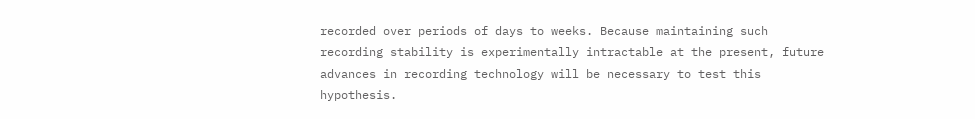recorded over periods of days to weeks. Because maintaining such recording stability is experimentally intractable at the present, future advances in recording technology will be necessary to test this hypothesis.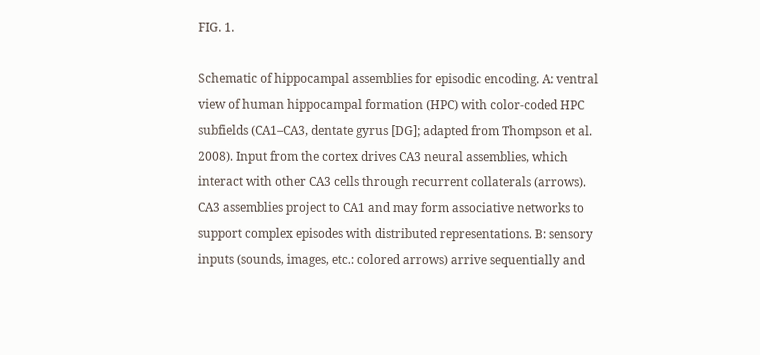FIG. 1.

Schematic of hippocampal assemblies for episodic encoding. A: ventral view of human hippocampal formation (HPC) with color-coded HPC subfields (CA1–CA3, dentate gyrus [DG]; adapted from Thompson et al. 2008). Input from the cortex drives CA3 neural assemblies, which interact with other CA3 cells through recurrent collaterals (arrows). CA3 assemblies project to CA1 and may form associative networks to support complex episodes with distributed representations. B: sensory inputs (sounds, images, etc.: colored arrows) arrive sequentially and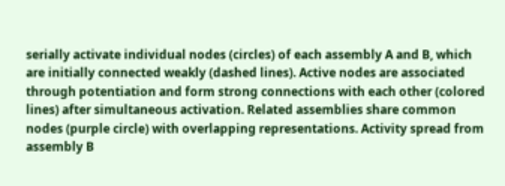serially activate individual nodes (circles) of each assembly A and B, which are initially connected weakly (dashed lines). Active nodes are associated through potentiation and form strong connections with each other (colored lines) after simultaneous activation. Related assemblies share common nodes (purple circle) with overlapping representations. Activity spread from assembly B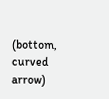(bottom, curved arrow)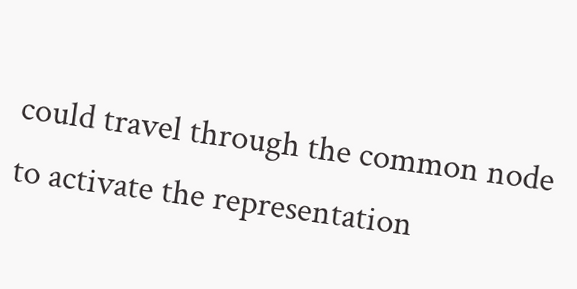could travel through the common node to activate the representation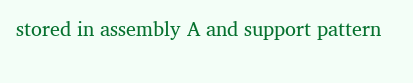stored in assembly A and support pattern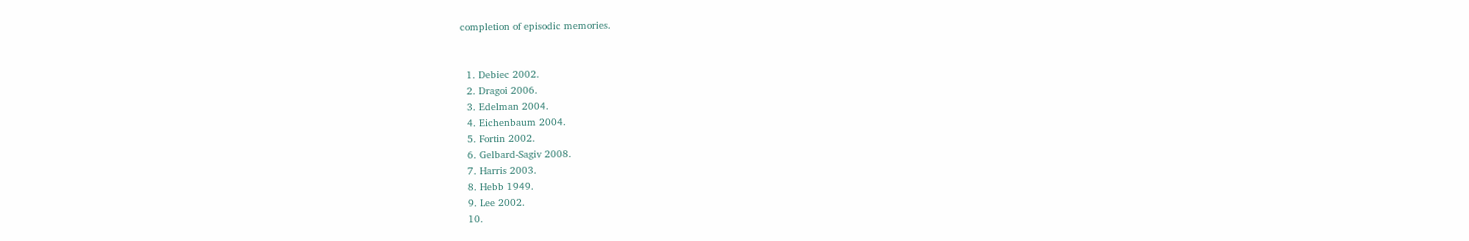completion of episodic memories.


  1. Debiec 2002.
  2. Dragoi 2006.
  3. Edelman 2004.
  4. Eichenbaum 2004.
  5. Fortin 2002.
  6. Gelbard-Sagiv 2008.
  7. Harris 2003.
  8. Hebb 1949.
  9. Lee 2002.
  10.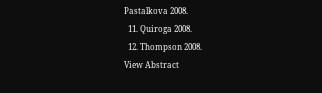Pastalkova 2008.
  11. Quiroga 2008.
  12. Thompson 2008.
View Abstract